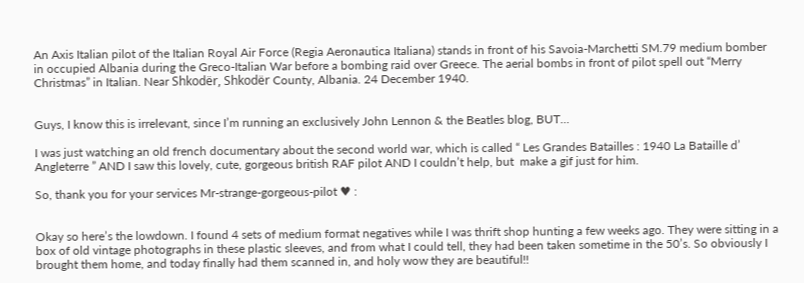An Axis Italian pilot of the Italian Royal Air Force (Regia Aeronautica Italiana) stands in front of his Savoia-Marchetti SM.79 medium bomber in occupied Albania during the Greco-Italian War before a bombing raid over Greece. The aerial bombs in front of pilot spell out “Merry Christmas” in Italian. Near Shkodër, Shkodër County, Albania. 24 December 1940.


Guys, I know this is irrelevant, since I’m running an exclusively John Lennon & the Beatles blog, BUT…

I was just watching an old french documentary about the second world war, which is called “ Les Grandes Batailles : 1940 La Bataille d’ Angleterre ” AND I saw this lovely, cute, gorgeous british RAF pilot AND I couldn’t help, but  make a gif just for him.

So, thank you for your services Mr-strange-gorgeous-pilot ♥ :


Okay so here’s the lowdown. I found 4 sets of medium format negatives while I was thrift shop hunting a few weeks ago. They were sitting in a box of old vintage photographs in these plastic sleeves, and from what I could tell, they had been taken sometime in the 50’s. So obviously I brought them home, and today finally had them scanned in, and holy wow they are beautiful!!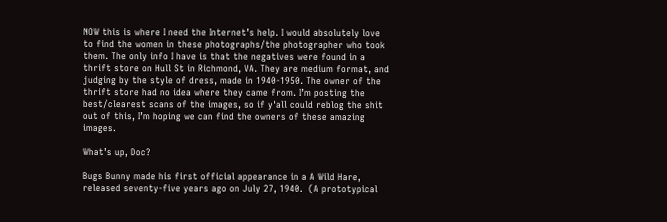NOW this is where I need the Internet’s help. I would absolutely love to find the women in these photographs/the photographer who took them. The only info I have is that the negatives were found in a thrift store on Hull St in Richmond, VA. They are medium format, and judging by the style of dress, made in 1940-1950. The owner of the thrift store had no idea where they came from. I’m posting the best/clearest scans of the images, so if y'all could reblog the shit out of this, I’m hoping we can find the owners of these amazing images.

What’s up, Doc?

Bugs Bunny made his first official appearance in a A Wild Hare, released seventy-five years ago on July 27, 1940.  (A prototypical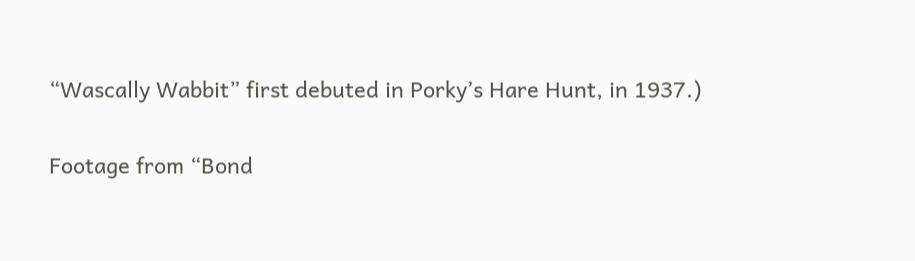“Wascally Wabbit” first debuted in Porky’s Hare Hunt, in 1937.)

Footage from “Bond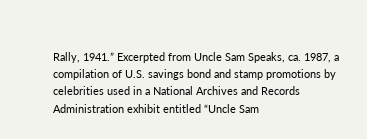Rally, 1941.” Excerpted from Uncle Sam Speaks, ca. 1987, a compilation of U.S. savings bond and stamp promotions by celebrities used in a National Archives and Records Administration exhibit entitled “Uncle Sam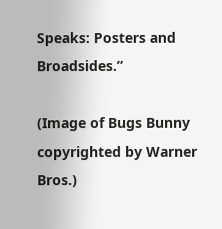Speaks: Posters and Broadsides.”

(Image of Bugs Bunny copyrighted by Warner Bros.)